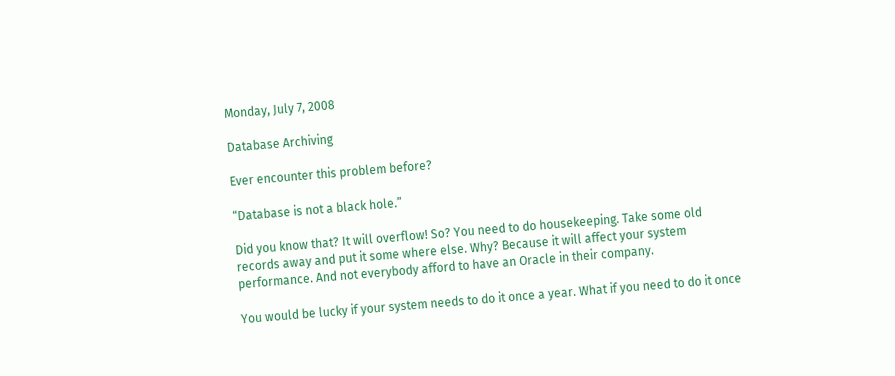Monday, July 7, 2008

Database Archiving

Ever encounter this problem before?

“Database is not a black hole.”

Did you know that? It will overflow! So? You need to do housekeeping. Take some old records away and put it some where else. Why? Because it will affect your system performance. And not everybody afford to have an Oracle in their company.

You would be lucky if your system needs to do it once a year. What if you need to do it once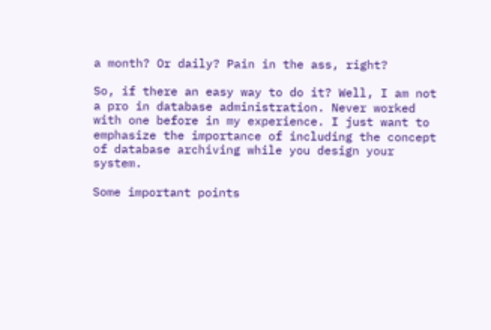a month? Or daily? Pain in the ass, right?

So, if there an easy way to do it? Well, I am not a pro in database administration. Never worked with one before in my experience. I just want to emphasize the importance of including the concept of database archiving while you design your system.

Some important points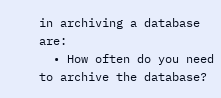in archiving a database are:
  • How often do you need to archive the database?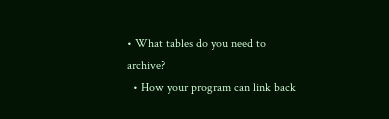• What tables do you need to archive?
  • How your program can link back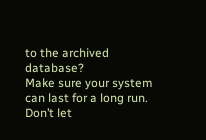to the archived database?
Make sure your system can last for a long run. Don’t let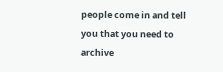people come in and tell you that you need to archive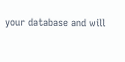your database and will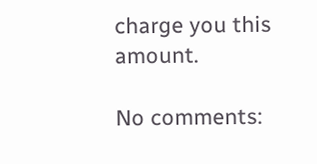charge you this amount.

No comments: